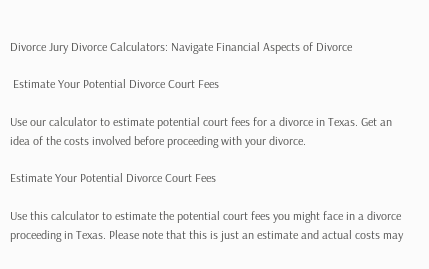Divorce Jury Divorce Calculators: Navigate Financial Aspects of Divorce

 Estimate Your Potential Divorce Court Fees

Use our calculator to estimate potential court fees for a divorce in Texas. Get an idea of the costs involved before proceeding with your divorce.

Estimate Your Potential Divorce Court Fees

Use this calculator to estimate the potential court fees you might face in a divorce proceeding in Texas. Please note that this is just an estimate and actual costs may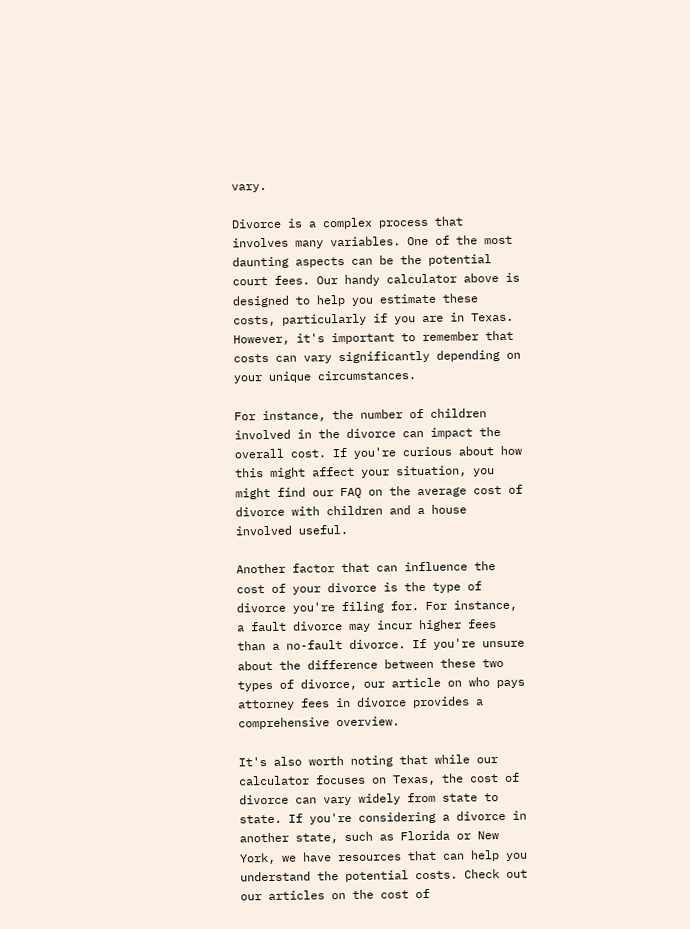vary.

Divorce is a complex process that involves many variables. One of the most daunting aspects can be the potential court fees. Our handy calculator above is designed to help you estimate these costs, particularly if you are in Texas. However, it's important to remember that costs can vary significantly depending on your unique circumstances.

For instance, the number of children involved in the divorce can impact the overall cost. If you're curious about how this might affect your situation, you might find our FAQ on the average cost of divorce with children and a house involved useful.

Another factor that can influence the cost of your divorce is the type of divorce you're filing for. For instance, a fault divorce may incur higher fees than a no-fault divorce. If you're unsure about the difference between these two types of divorce, our article on who pays attorney fees in divorce provides a comprehensive overview.

It's also worth noting that while our calculator focuses on Texas, the cost of divorce can vary widely from state to state. If you're considering a divorce in another state, such as Florida or New York, we have resources that can help you understand the potential costs. Check out our articles on the cost of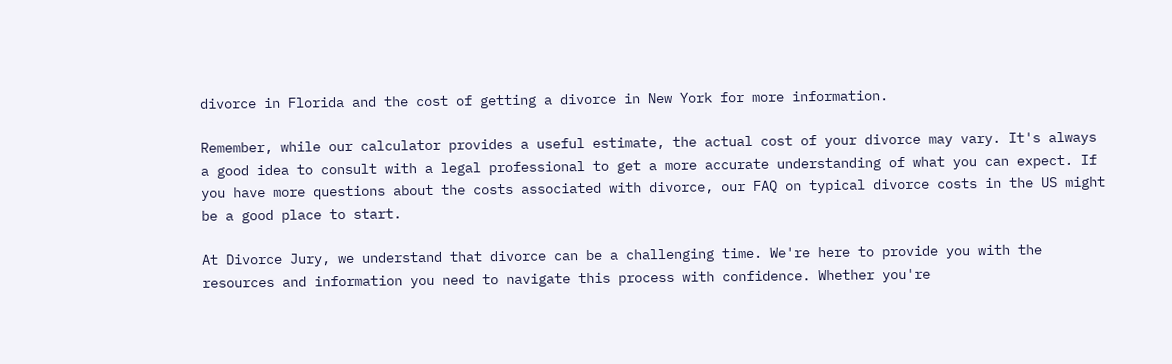divorce in Florida and the cost of getting a divorce in New York for more information.

Remember, while our calculator provides a useful estimate, the actual cost of your divorce may vary. It's always a good idea to consult with a legal professional to get a more accurate understanding of what you can expect. If you have more questions about the costs associated with divorce, our FAQ on typical divorce costs in the US might be a good place to start.

At Divorce Jury, we understand that divorce can be a challenging time. We're here to provide you with the resources and information you need to navigate this process with confidence. Whether you're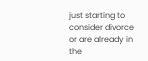just starting to consider divorce or are already in the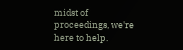midst of proceedings, we're here to help.